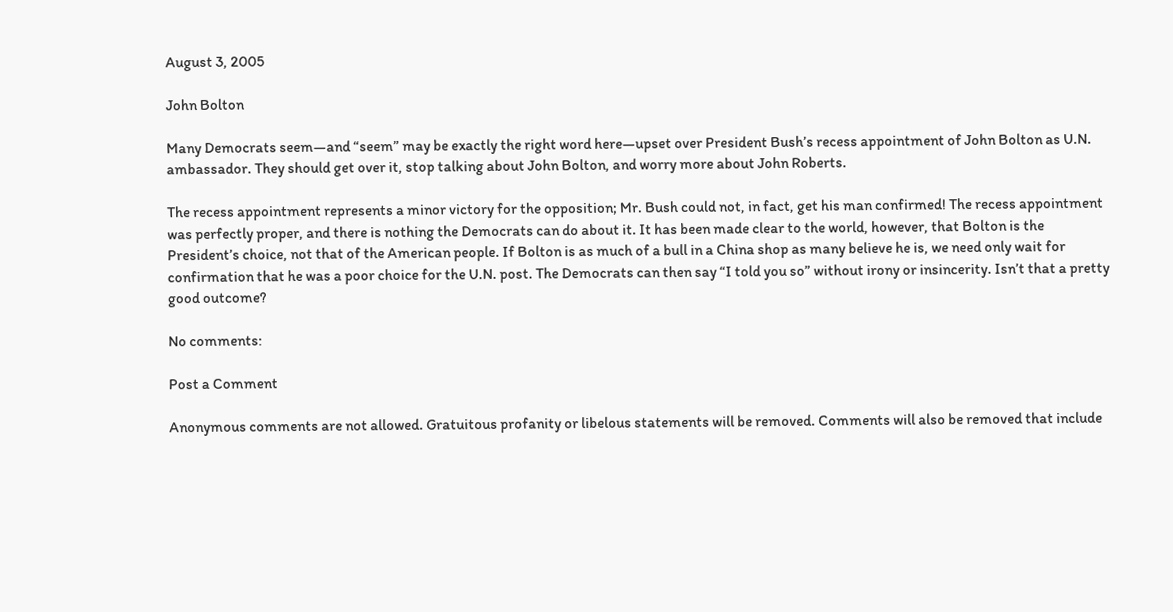August 3, 2005

John Bolton

Many Democrats seem—and “seem” may be exactly the right word here—upset over President Bush’s recess appointment of John Bolton as U.N. ambassador. They should get over it, stop talking about John Bolton, and worry more about John Roberts.

The recess appointment represents a minor victory for the opposition; Mr. Bush could not, in fact, get his man confirmed! The recess appointment was perfectly proper, and there is nothing the Democrats can do about it. It has been made clear to the world, however, that Bolton is the President’s choice, not that of the American people. If Bolton is as much of a bull in a China shop as many believe he is, we need only wait for confirmation that he was a poor choice for the U.N. post. The Democrats can then say “I told you so” without irony or insincerity. Isn’t that a pretty good outcome?

No comments:

Post a Comment

Anonymous comments are not allowed. Gratuitous profanity or libelous statements will be removed. Comments will also be removed that include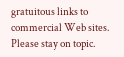gratuitous links to commercial Web sites. Please stay on topic.